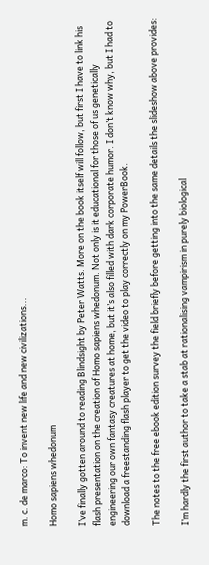m. c. de marco: To invent new life and new civilizations...

Homo sapiens whedonum

I’ve finally gotten around to reading Blindsight by Peter Watts. More on the book itself will follow, but first I have to link his flash presentation on the creation of Homo sapiens whedonum. Not only is it educational for those of us genetically engineering our own fantasy creatures at home, but it’s also filled with dark corporate humor. I don’t know why, but I had to download a freestanding flash player to get the video to play correctly on my PowerBook.

The notes to the free ebook edition survey the field briefly before getting into the same details the slideshow above provides:

I’m hardly the first author to take a stab at rationalising vampirism in purely biological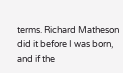terms. Richard Matheson did it before I was born, and if the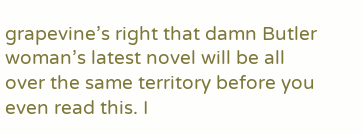grapevine’s right that damn Butler woman’s latest novel will be all over the same territory before you even read this. I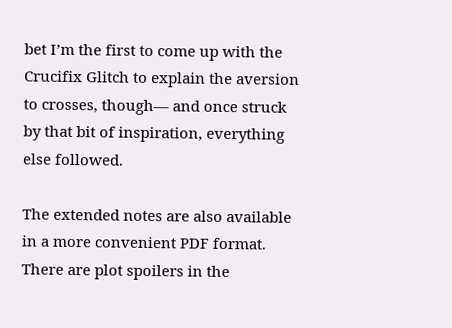bet I’m the first to come up with the Crucifix Glitch to explain the aversion to crosses, though— and once struck by that bit of inspiration, everything else followed.

The extended notes are also available in a more convenient PDF format. There are plot spoilers in the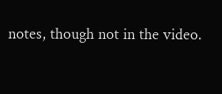notes, though not in the video.